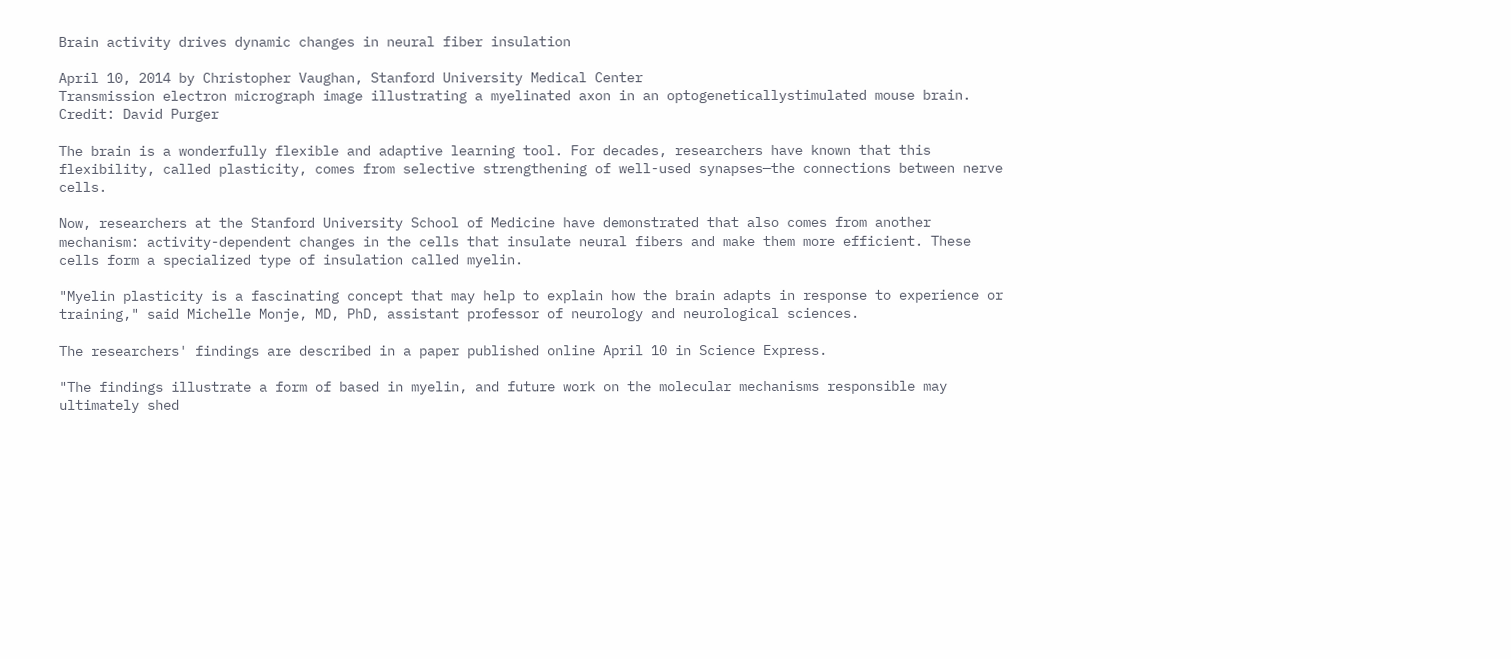Brain activity drives dynamic changes in neural fiber insulation

April 10, 2014 by Christopher Vaughan, Stanford University Medical Center
Transmission electron micrograph image illustrating a myelinated axon in an optogeneticallystimulated mouse brain. Credit: David Purger

The brain is a wonderfully flexible and adaptive learning tool. For decades, researchers have known that this flexibility, called plasticity, comes from selective strengthening of well-used synapses—the connections between nerve cells.

Now, researchers at the Stanford University School of Medicine have demonstrated that also comes from another mechanism: activity-dependent changes in the cells that insulate neural fibers and make them more efficient. These cells form a specialized type of insulation called myelin.

"Myelin plasticity is a fascinating concept that may help to explain how the brain adapts in response to experience or training," said Michelle Monje, MD, PhD, assistant professor of neurology and neurological sciences.

The researchers' findings are described in a paper published online April 10 in Science Express.

"The findings illustrate a form of based in myelin, and future work on the molecular mechanisms responsible may ultimately shed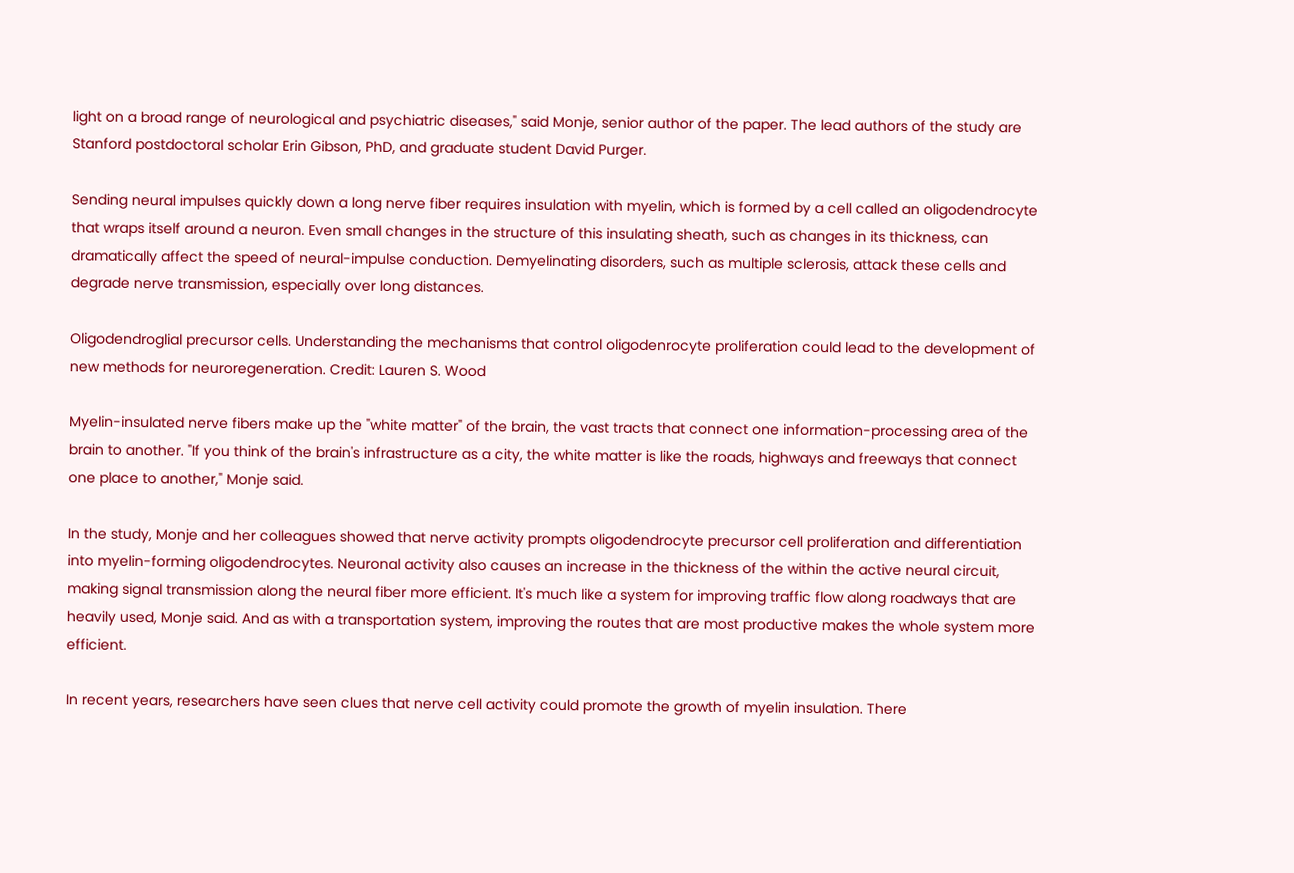light on a broad range of neurological and psychiatric diseases," said Monje, senior author of the paper. The lead authors of the study are Stanford postdoctoral scholar Erin Gibson, PhD, and graduate student David Purger.

Sending neural impulses quickly down a long nerve fiber requires insulation with myelin, which is formed by a cell called an oligodendrocyte that wraps itself around a neuron. Even small changes in the structure of this insulating sheath, such as changes in its thickness, can dramatically affect the speed of neural-impulse conduction. Demyelinating disorders, such as multiple sclerosis, attack these cells and degrade nerve transmission, especially over long distances.

Oligodendroglial precursor cells. Understanding the mechanisms that control oligodenrocyte proliferation could lead to the development of new methods for neuroregeneration. Credit: Lauren S. Wood

Myelin-insulated nerve fibers make up the "white matter" of the brain, the vast tracts that connect one information-processing area of the brain to another. "If you think of the brain's infrastructure as a city, the white matter is like the roads, highways and freeways that connect one place to another," Monje said.

In the study, Monje and her colleagues showed that nerve activity prompts oligodendrocyte precursor cell proliferation and differentiation into myelin-forming oligodendrocytes. Neuronal activity also causes an increase in the thickness of the within the active neural circuit, making signal transmission along the neural fiber more efficient. It's much like a system for improving traffic flow along roadways that are heavily used, Monje said. And as with a transportation system, improving the routes that are most productive makes the whole system more efficient.

In recent years, researchers have seen clues that nerve cell activity could promote the growth of myelin insulation. There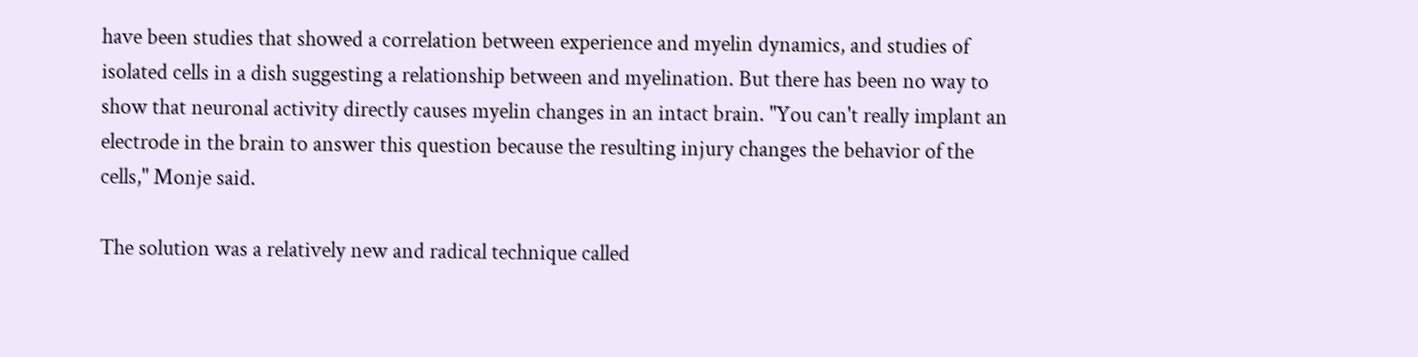have been studies that showed a correlation between experience and myelin dynamics, and studies of isolated cells in a dish suggesting a relationship between and myelination. But there has been no way to show that neuronal activity directly causes myelin changes in an intact brain. "You can't really implant an electrode in the brain to answer this question because the resulting injury changes the behavior of the cells," Monje said.

The solution was a relatively new and radical technique called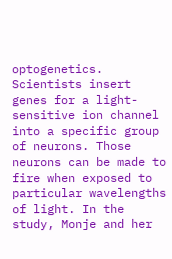optogenetics. Scientists insert genes for a light-sensitive ion channel into a specific group of neurons. Those neurons can be made to fire when exposed to particular wavelengths of light. In the study, Monje and her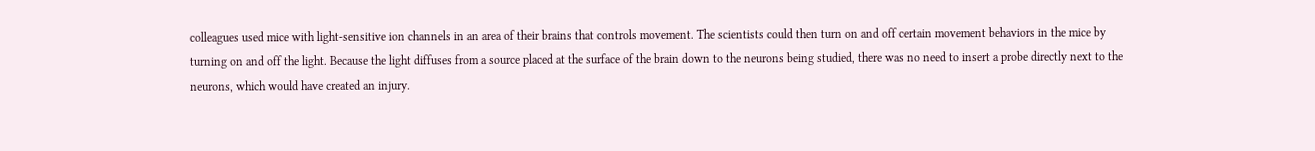colleagues used mice with light-sensitive ion channels in an area of their brains that controls movement. The scientists could then turn on and off certain movement behaviors in the mice by turning on and off the light. Because the light diffuses from a source placed at the surface of the brain down to the neurons being studied, there was no need to insert a probe directly next to the neurons, which would have created an injury.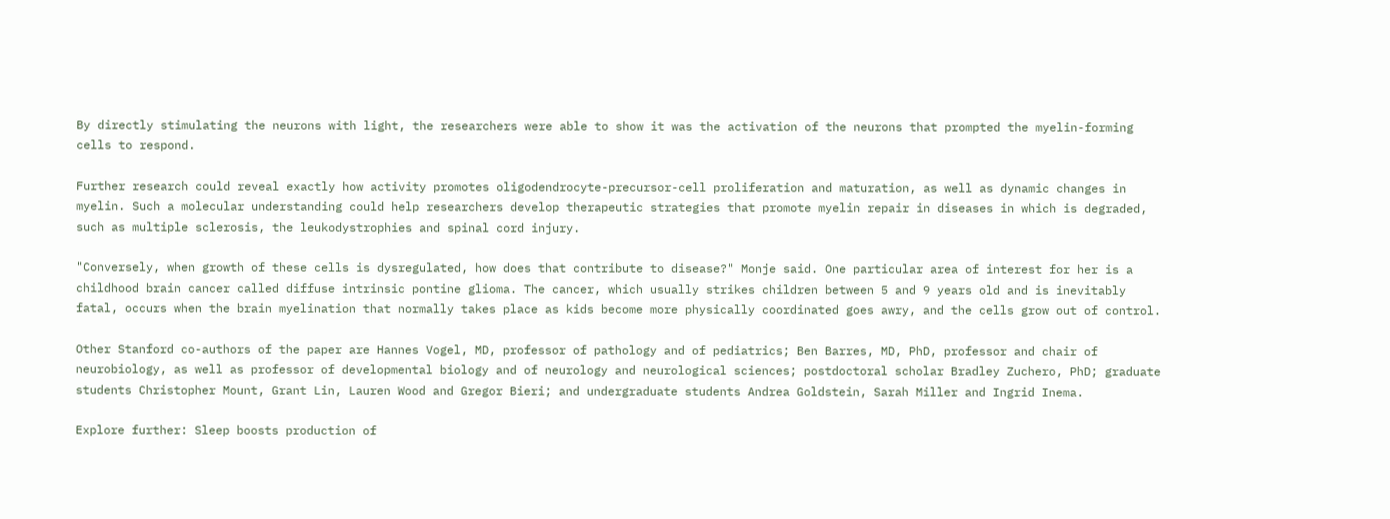By directly stimulating the neurons with light, the researchers were able to show it was the activation of the neurons that prompted the myelin-forming cells to respond.

Further research could reveal exactly how activity promotes oligodendrocyte-precursor-cell proliferation and maturation, as well as dynamic changes in myelin. Such a molecular understanding could help researchers develop therapeutic strategies that promote myelin repair in diseases in which is degraded, such as multiple sclerosis, the leukodystrophies and spinal cord injury.

"Conversely, when growth of these cells is dysregulated, how does that contribute to disease?" Monje said. One particular area of interest for her is a childhood brain cancer called diffuse intrinsic pontine glioma. The cancer, which usually strikes children between 5 and 9 years old and is inevitably fatal, occurs when the brain myelination that normally takes place as kids become more physically coordinated goes awry, and the cells grow out of control.

Other Stanford co-authors of the paper are Hannes Vogel, MD, professor of pathology and of pediatrics; Ben Barres, MD, PhD, professor and chair of neurobiology, as well as professor of developmental biology and of neurology and neurological sciences; postdoctoral scholar Bradley Zuchero, PhD; graduate students Christopher Mount, Grant Lin, Lauren Wood and Gregor Bieri; and undergraduate students Andrea Goldstein, Sarah Miller and Ingrid Inema.

Explore further: Sleep boosts production of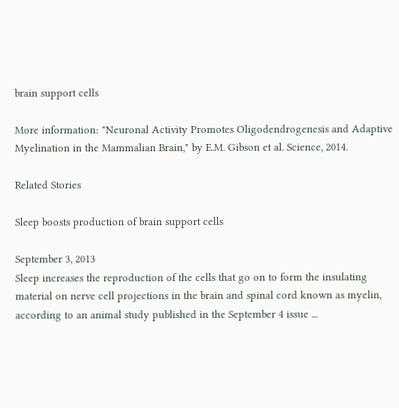brain support cells

More information: "Neuronal Activity Promotes Oligodendrogenesis and Adaptive Myelination in the Mammalian Brain," by E.M. Gibson et al. Science, 2014.

Related Stories

Sleep boosts production of brain support cells

September 3, 2013
Sleep increases the reproduction of the cells that go on to form the insulating material on nerve cell projections in the brain and spinal cord known as myelin, according to an animal study published in the September 4 issue ...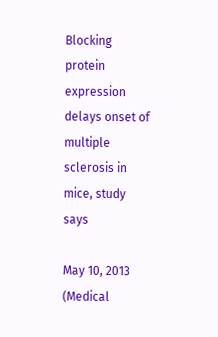Blocking protein expression delays onset of multiple sclerosis in mice, study says

May 10, 2013
(Medical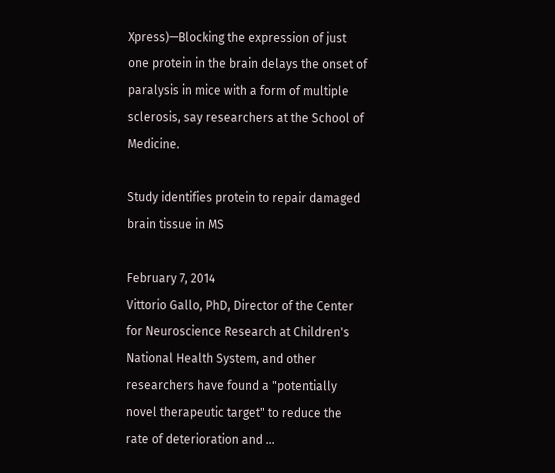Xpress)—Blocking the expression of just one protein in the brain delays the onset of paralysis in mice with a form of multiple sclerosis, say researchers at the School of Medicine.

Study identifies protein to repair damaged brain tissue in MS

February 7, 2014
Vittorio Gallo, PhD, Director of the Center for Neuroscience Research at Children's National Health System, and other researchers have found a "potentially novel therapeutic target" to reduce the rate of deterioration and ...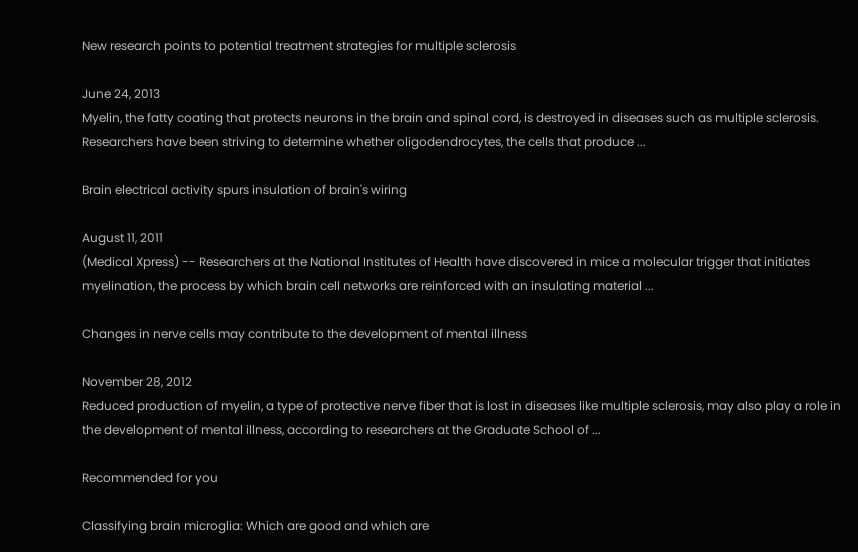New research points to potential treatment strategies for multiple sclerosis

June 24, 2013
Myelin, the fatty coating that protects neurons in the brain and spinal cord, is destroyed in diseases such as multiple sclerosis. Researchers have been striving to determine whether oligodendrocytes, the cells that produce ...

Brain electrical activity spurs insulation of brain's wiring

August 11, 2011
(Medical Xpress) -- Researchers at the National Institutes of Health have discovered in mice a molecular trigger that initiates myelination, the process by which brain cell networks are reinforced with an insulating material ...

Changes in nerve cells may contribute to the development of mental illness

November 28, 2012
Reduced production of myelin, a type of protective nerve fiber that is lost in diseases like multiple sclerosis, may also play a role in the development of mental illness, according to researchers at the Graduate School of ...

Recommended for you

Classifying brain microglia: Which are good and which are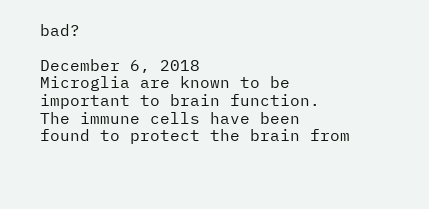bad?

December 6, 2018
Microglia are known to be important to brain function. The immune cells have been found to protect the brain from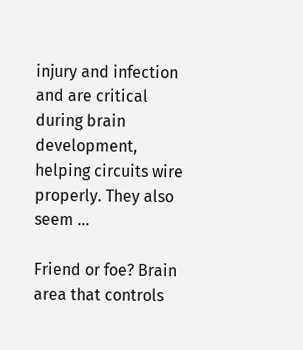injury and infection and are critical during brain development, helping circuits wire properly. They also seem ...

Friend or foe? Brain area that controls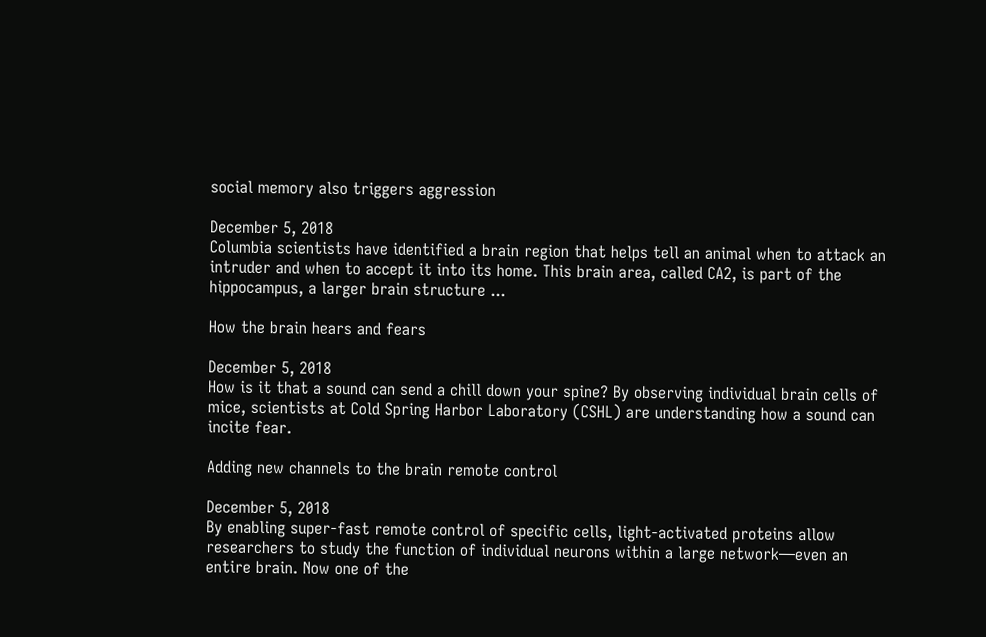social memory also triggers aggression

December 5, 2018
Columbia scientists have identified a brain region that helps tell an animal when to attack an intruder and when to accept it into its home. This brain area, called CA2, is part of the hippocampus, a larger brain structure ...

How the brain hears and fears

December 5, 2018
How is it that a sound can send a chill down your spine? By observing individual brain cells of mice, scientists at Cold Spring Harbor Laboratory (CSHL) are understanding how a sound can incite fear.

Adding new channels to the brain remote control

December 5, 2018
By enabling super-fast remote control of specific cells, light-activated proteins allow researchers to study the function of individual neurons within a large network—even an entire brain. Now one of the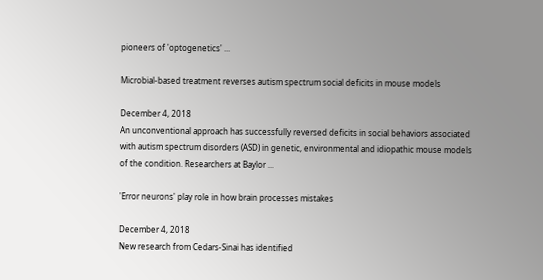pioneers of 'optogenetics' ...

Microbial-based treatment reverses autism spectrum social deficits in mouse models

December 4, 2018
An unconventional approach has successfully reversed deficits in social behaviors associated with autism spectrum disorders (ASD) in genetic, environmental and idiopathic mouse models of the condition. Researchers at Baylor ...

'Error neurons' play role in how brain processes mistakes

December 4, 2018
New research from Cedars-Sinai has identified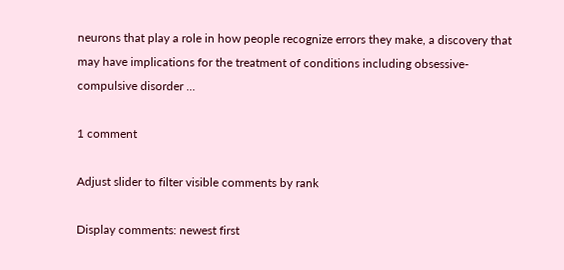neurons that play a role in how people recognize errors they make, a discovery that may have implications for the treatment of conditions including obsessive-compulsive disorder ...

1 comment

Adjust slider to filter visible comments by rank

Display comments: newest first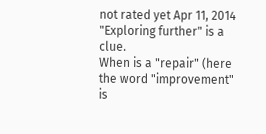not rated yet Apr 11, 2014
"Exploring further" is a clue.
When is a "repair" (here the word "improvement" is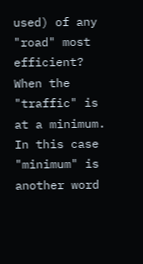used) of any "road" most efficient?
When the "traffic" is at a minimum. In this case "minimum" is another word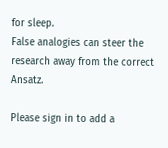for sleep.
False analogies can steer the research away from the correct Ansatz.

Please sign in to add a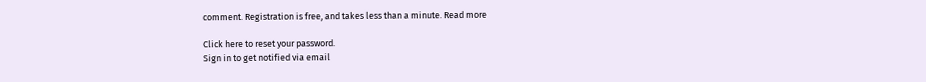comment. Registration is free, and takes less than a minute. Read more

Click here to reset your password.
Sign in to get notified via email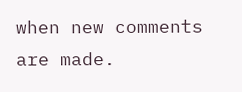when new comments are made.